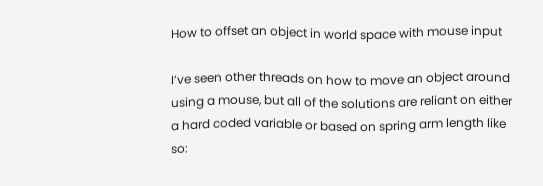How to offset an object in world space with mouse input

I’ve seen other threads on how to move an object around using a mouse, but all of the solutions are reliant on either a hard coded variable or based on spring arm length like so: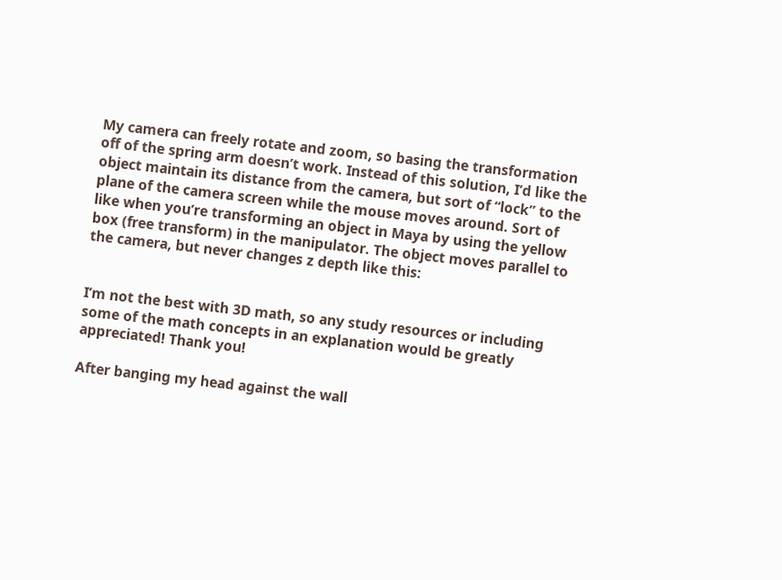My camera can freely rotate and zoom, so basing the transformation off of the spring arm doesn’t work. Instead of this solution, I’d like the object maintain its distance from the camera, but sort of “lock” to the plane of the camera screen while the mouse moves around. Sort of like when you’re transforming an object in Maya by using the yellow box (free transform) in the manipulator. The object moves parallel to the camera, but never changes z depth like this:


I’m not the best with 3D math, so any study resources or including some of the math concepts in an explanation would be greatly appreciated! Thank you!

After banging my head against the wall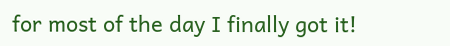for most of the day I finally got it!